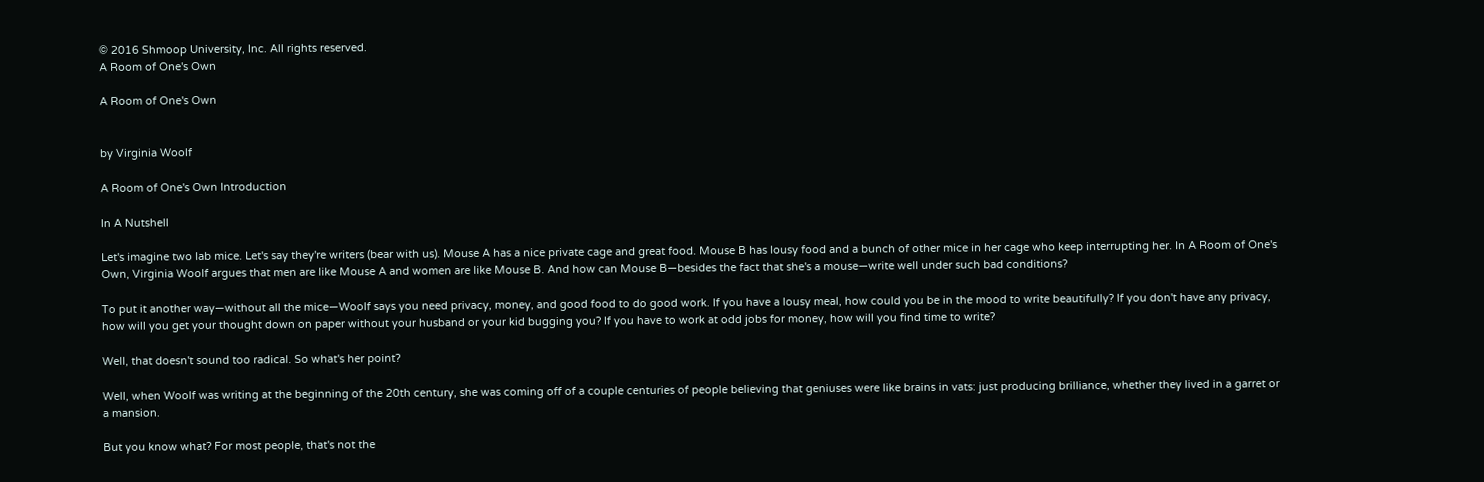© 2016 Shmoop University, Inc. All rights reserved.
A Room of One's Own

A Room of One's Own


by Virginia Woolf

A Room of One's Own Introduction

In A Nutshell

Let's imagine two lab mice. Let's say they're writers (bear with us). Mouse A has a nice private cage and great food. Mouse B has lousy food and a bunch of other mice in her cage who keep interrupting her. In A Room of One's Own, Virginia Woolf argues that men are like Mouse A and women are like Mouse B. And how can Mouse B—besides the fact that she's a mouse—write well under such bad conditions?

To put it another way—without all the mice—Woolf says you need privacy, money, and good food to do good work. If you have a lousy meal, how could you be in the mood to write beautifully? If you don't have any privacy, how will you get your thought down on paper without your husband or your kid bugging you? If you have to work at odd jobs for money, how will you find time to write?

Well, that doesn't sound too radical. So what's her point?

Well, when Woolf was writing at the beginning of the 20th century, she was coming off of a couple centuries of people believing that geniuses were like brains in vats: just producing brilliance, whether they lived in a garret or a mansion.

But you know what? For most people, that's not the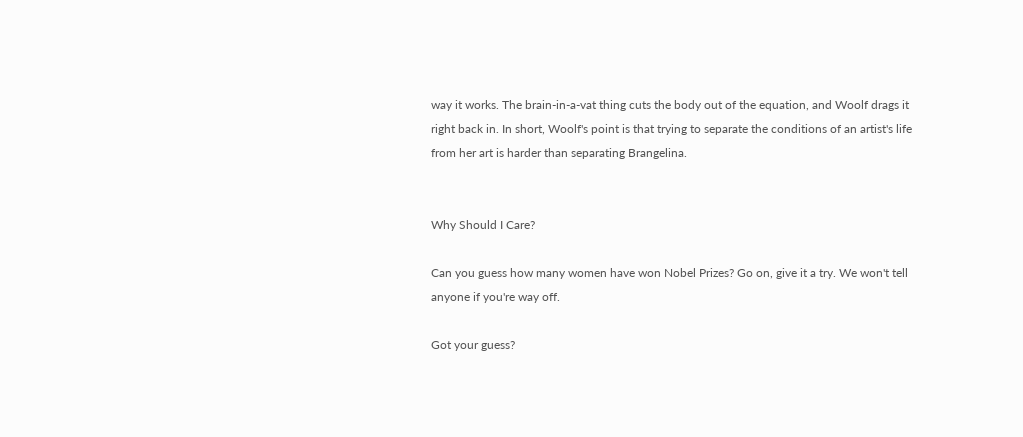way it works. The brain-in-a-vat thing cuts the body out of the equation, and Woolf drags it right back in. In short, Woolf's point is that trying to separate the conditions of an artist's life from her art is harder than separating Brangelina.


Why Should I Care?

Can you guess how many women have won Nobel Prizes? Go on, give it a try. We won't tell anyone if you're way off.

Got your guess?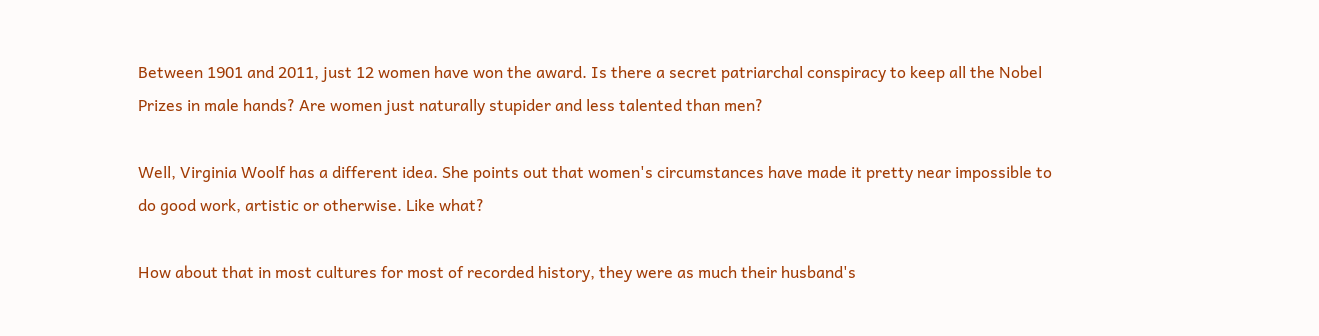Between 1901 and 2011, just 12 women have won the award. Is there a secret patriarchal conspiracy to keep all the Nobel Prizes in male hands? Are women just naturally stupider and less talented than men?

Well, Virginia Woolf has a different idea. She points out that women's circumstances have made it pretty near impossible to do good work, artistic or otherwise. Like what?

How about that in most cultures for most of recorded history, they were as much their husband's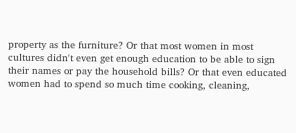property as the furniture? Or that most women in most cultures didn't even get enough education to be able to sign their names or pay the household bills? Or that even educated women had to spend so much time cooking, cleaning,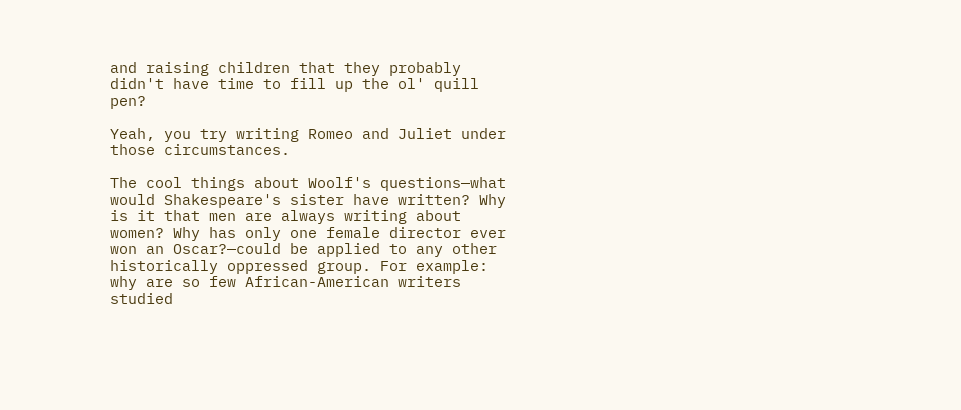and raising children that they probably didn't have time to fill up the ol' quill pen?

Yeah, you try writing Romeo and Juliet under those circumstances.

The cool things about Woolf's questions—what would Shakespeare's sister have written? Why is it that men are always writing about women? Why has only one female director ever won an Oscar?—could be applied to any other historically oppressed group. For example: why are so few African-American writers studied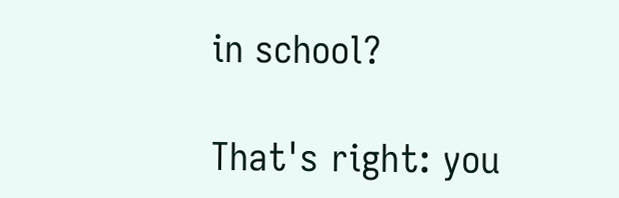in school?

That's right: you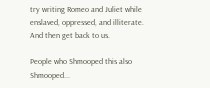try writing Romeo and Juliet while enslaved, oppressed, and illiterate. And then get back to us.

People who Shmooped this also Shmooped...